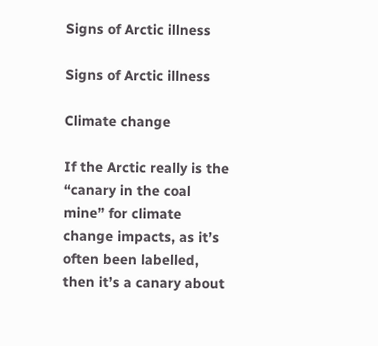Signs of Arctic illness

Signs of Arctic illness

Climate change

If the Arctic really is the “canary in the coal mine” for climate change impacts, as it’s often been labelled, then it’s a canary about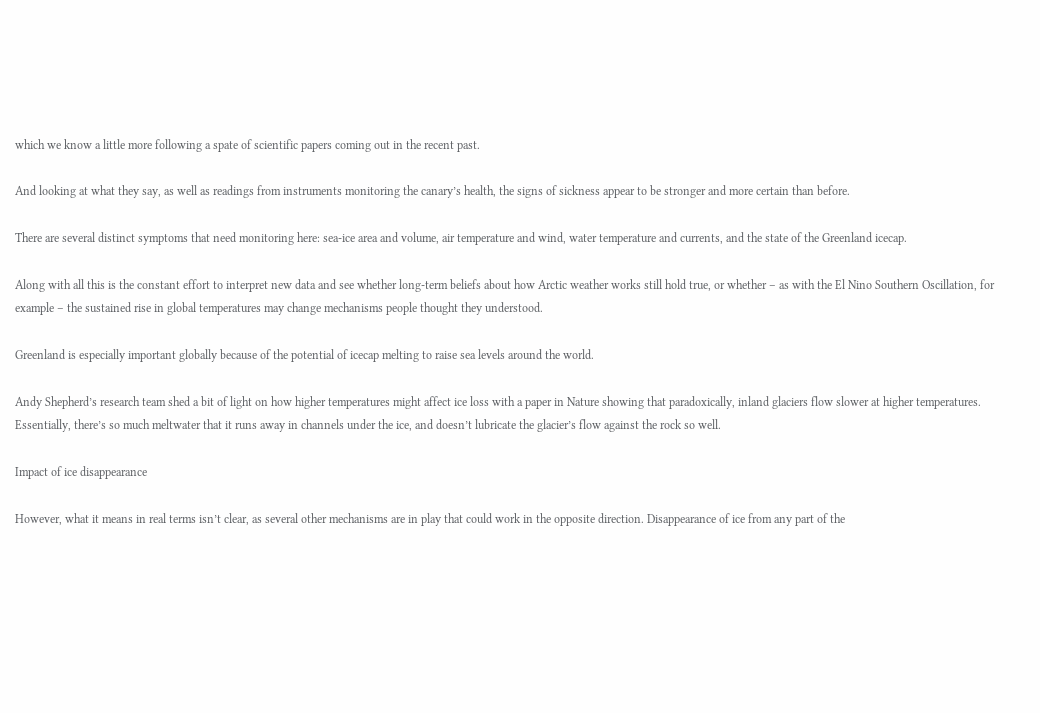which we know a little more following a spate of scientific papers coming out in the recent past.

And looking at what they say, as well as readings from instruments monitoring the canary’s health, the signs of sickness appear to be stronger and more certain than before.

There are several distinct symptoms that need monitoring here: sea-ice area and volume, air temperature and wind, water temperature and currents, and the state of the Greenland icecap.

Along with all this is the constant effort to interpret new data and see whether long-term beliefs about how Arctic weather works still hold true, or whether – as with the El Nino Southern Oscillation, for example – the sustained rise in global temperatures may change mechanisms people thought they understood.

Greenland is especially important globally because of the potential of icecap melting to raise sea levels around the world.

Andy Shepherd’s research team shed a bit of light on how higher temperatures might affect ice loss with a paper in Nature showing that paradoxically, inland glaciers flow slower at higher temperatures. Essentially, there’s so much meltwater that it runs away in channels under the ice, and doesn’t lubricate the glacier’s flow against the rock so well.

Impact of ice disappearance

However, what it means in real terms isn’t clear, as several other mechanisms are in play that could work in the opposite direction. Disappearance of ice from any part of the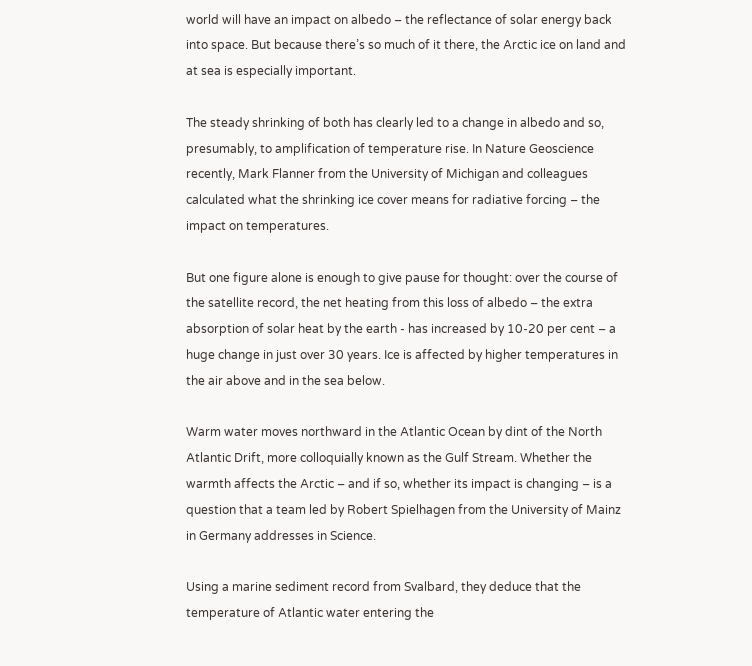world will have an impact on albedo – the reflectance of solar energy back into space. But because there’s so much of it there, the Arctic ice on land and at sea is especially important.

The steady shrinking of both has clearly led to a change in albedo and so, presumably, to amplification of temperature rise. In Nature Geoscience recently, Mark Flanner from the University of Michigan and colleagues calculated what the shrinking ice cover means for radiative forcing – the impact on temperatures.

But one figure alone is enough to give pause for thought: over the course of the satellite record, the net heating from this loss of albedo – the extra absorption of solar heat by the earth - has increased by 10-20 per cent – a huge change in just over 30 years. Ice is affected by higher temperatures in the air above and in the sea below.

Warm water moves northward in the Atlantic Ocean by dint of the North Atlantic Drift, more colloquially known as the Gulf Stream. Whether the warmth affects the Arctic – and if so, whether its impact is changing – is a question that a team led by Robert Spielhagen from the University of Mainz in Germany addresses in Science.

Using a marine sediment record from Svalbard, they deduce that the temperature of Atlantic water entering the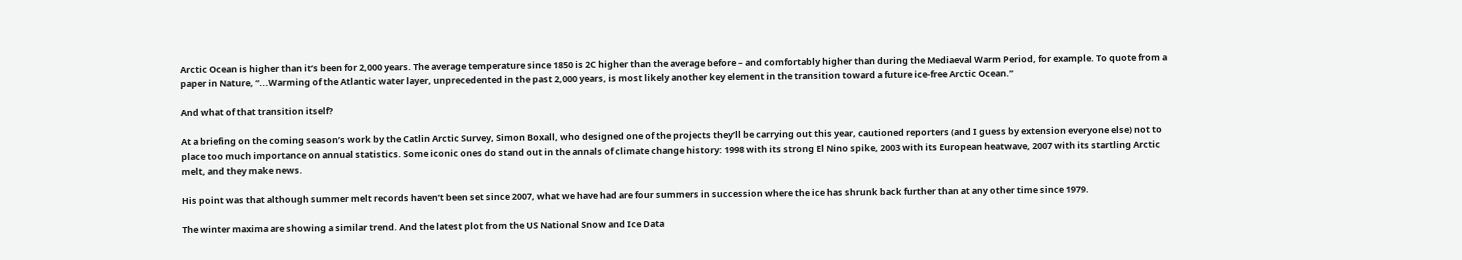Arctic Ocean is higher than it’s been for 2,000 years. The average temperature since 1850 is 2C higher than the average before – and comfortably higher than during the Mediaeval Warm Period, for example. To quote from a paper in Nature, “...Warming of the Atlantic water layer, unprecedented in the past 2,000 years, is most likely another key element in the transition toward a future ice-free Arctic Ocean.”

And what of that transition itself?

At a briefing on the coming season’s work by the Catlin Arctic Survey, Simon Boxall, who designed one of the projects they’ll be carrying out this year, cautioned reporters (and I guess by extension everyone else) not to place too much importance on annual statistics. Some iconic ones do stand out in the annals of climate change history: 1998 with its strong El Nino spike, 2003 with its European heatwave, 2007 with its startling Arctic melt, and they make news.

His point was that although summer melt records haven’t been set since 2007, what we have had are four summers in succession where the ice has shrunk back further than at any other time since 1979.

The winter maxima are showing a similar trend. And the latest plot from the US National Snow and Ice Data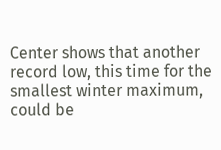Center shows that another record low, this time for the smallest winter maximum, could be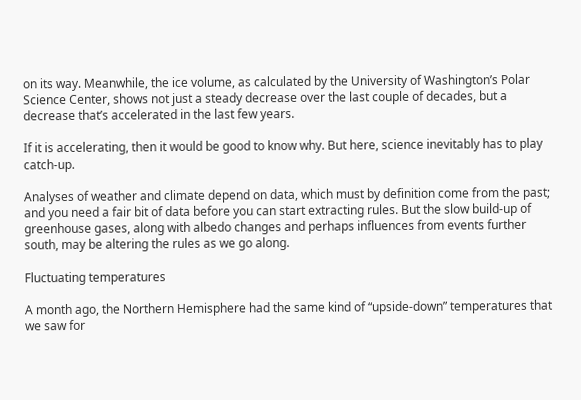on its way. Meanwhile, the ice volume, as calculated by the University of Washington’s Polar Science Center, shows not just a steady decrease over the last couple of decades, but a decrease that’s accelerated in the last few years.

If it is accelerating, then it would be good to know why. But here, science inevitably has to play catch-up.

Analyses of weather and climate depend on data, which must by definition come from the past; and you need a fair bit of data before you can start extracting rules. But the slow build-up of greenhouse gases, along with albedo changes and perhaps influences from events further south, may be altering the rules as we go along.

Fluctuating temperatures

A month ago, the Northern Hemisphere had the same kind of “upside-down” temperatures that we saw for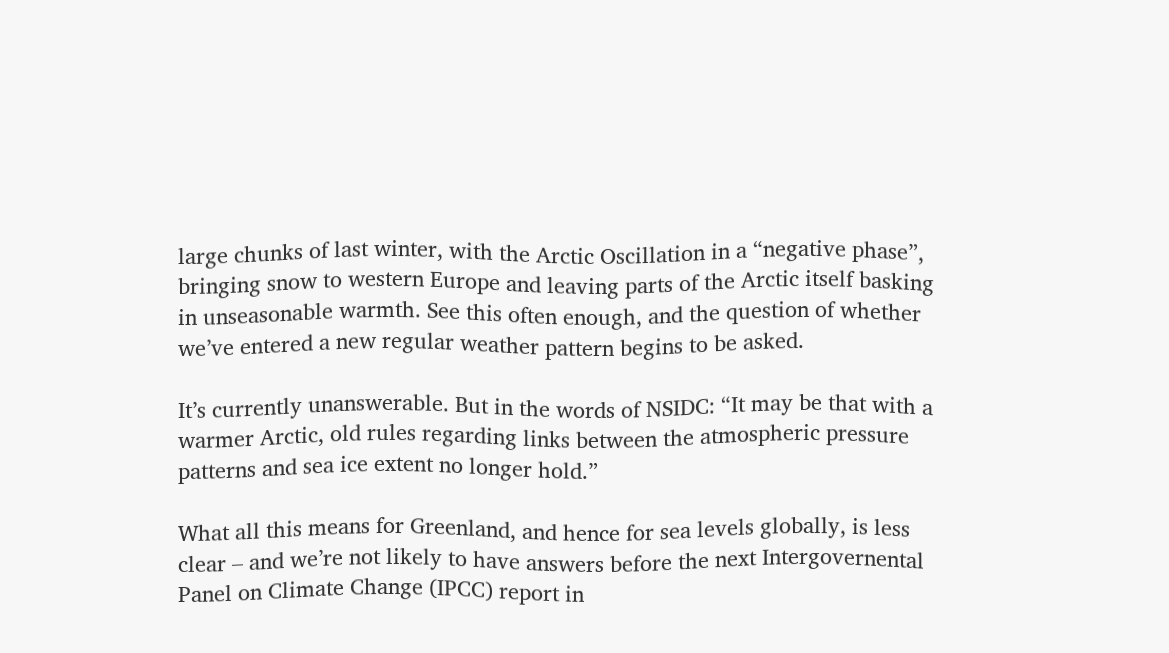large chunks of last winter, with the Arctic Oscillation in a “negative phase”, bringing snow to western Europe and leaving parts of the Arctic itself basking in unseasonable warmth. See this often enough, and the question of whether we’ve entered a new regular weather pattern begins to be asked.

It’s currently unanswerable. But in the words of NSIDC: “It may be that with a warmer Arctic, old rules regarding links between the atmospheric pressure patterns and sea ice extent no longer hold.”

What all this means for Greenland, and hence for sea levels globally, is less clear – and we’re not likely to have answers before the next Intergovernental Panel on Climate Change (IPCC) report in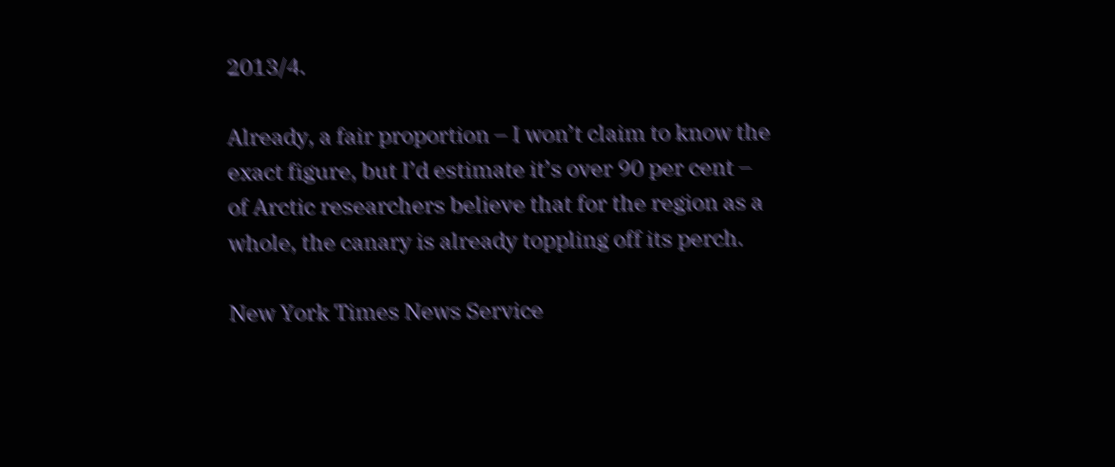2013/4.

Already, a fair proportion – I won’t claim to know the exact figure, but I’d estimate it’s over 90 per cent – of Arctic researchers believe that for the region as a whole, the canary is already toppling off its perch.

New York Times News Service